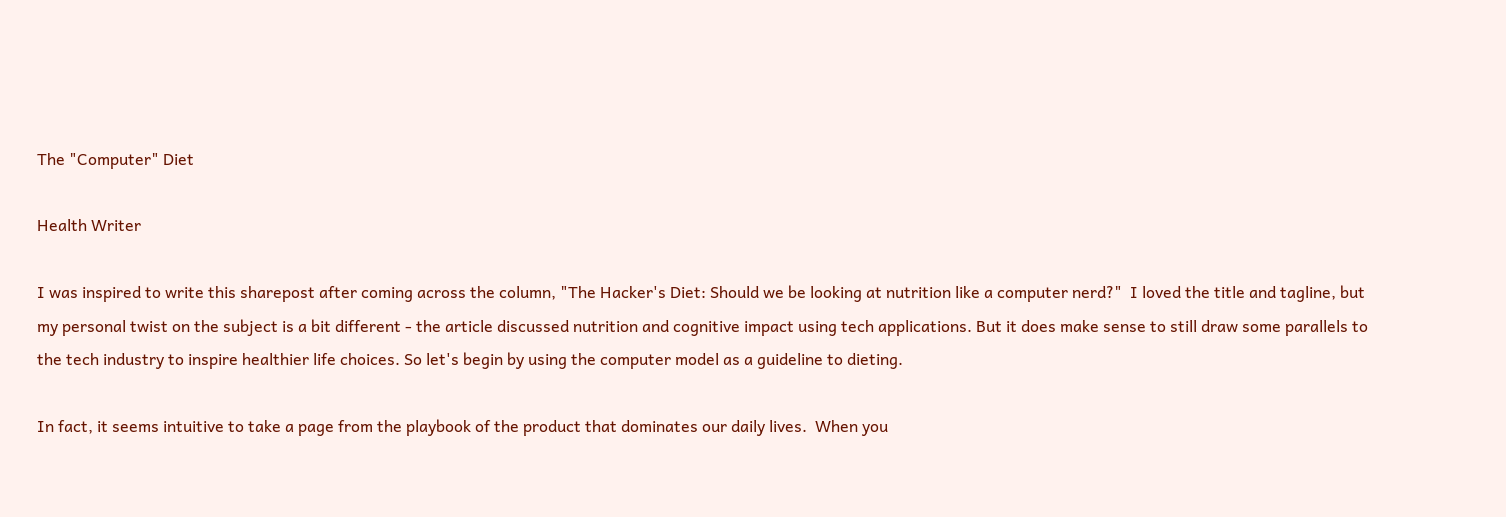The "Computer" Diet

Health Writer

I was inspired to write this sharepost after coming across the column, "The Hacker's Diet: Should we be looking at nutrition like a computer nerd?"  I loved the title and tagline, but my personal twist on the subject is a bit different - the article discussed nutrition and cognitive impact using tech applications. But it does make sense to still draw some parallels to the tech industry to inspire healthier life choices. So let's begin by using the computer model as a guideline to dieting.

In fact, it seems intuitive to take a page from the playbook of the product that dominates our daily lives.  When you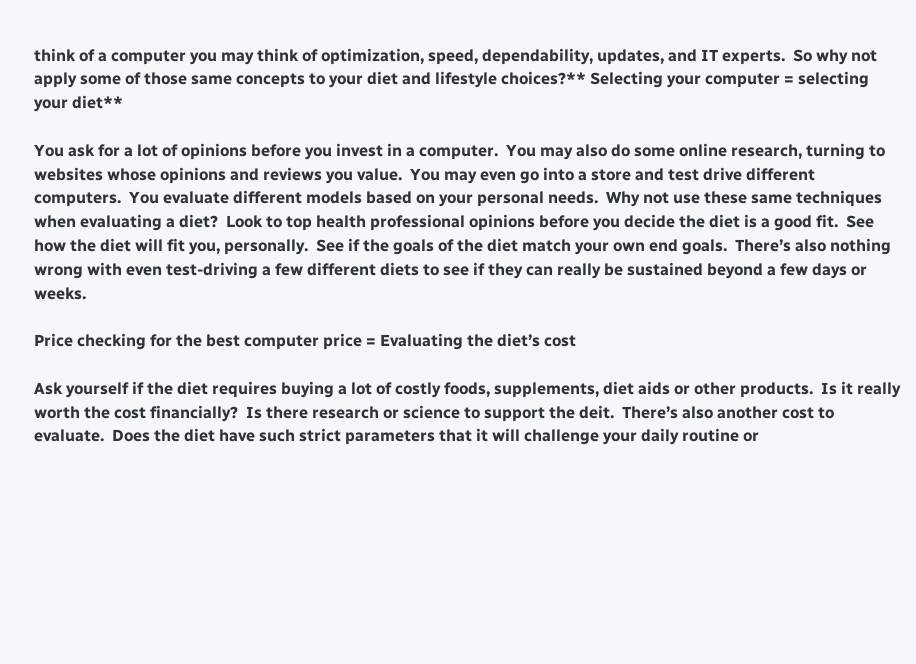think of a computer you may think of optimization, speed, dependability, updates, and IT experts.  So why not apply some of those same concepts to your diet and lifestyle choices?** Selecting your computer = selecting your diet**

You ask for a lot of opinions before you invest in a computer.  You may also do some online research, turning to websites whose opinions and reviews you value.  You may even go into a store and test drive different computers.  You evaluate different models based on your personal needs.  Why not use these same techniques when evaluating a diet?  Look to top health professional opinions before you decide the diet is a good fit.  See how the diet will fit you, personally.  See if the goals of the diet match your own end goals.  There’s also nothing wrong with even test-driving a few different diets to see if they can really be sustained beyond a few days or weeks.

Price checking for the best computer price = Evaluating the diet’s cost

Ask yourself if the diet requires buying a lot of costly foods, supplements, diet aids or other products.  Is it really worth the cost financially?  Is there research or science to support the deit.  There’s also another cost to evaluate.  Does the diet have such strict parameters that it will challenge your daily routine or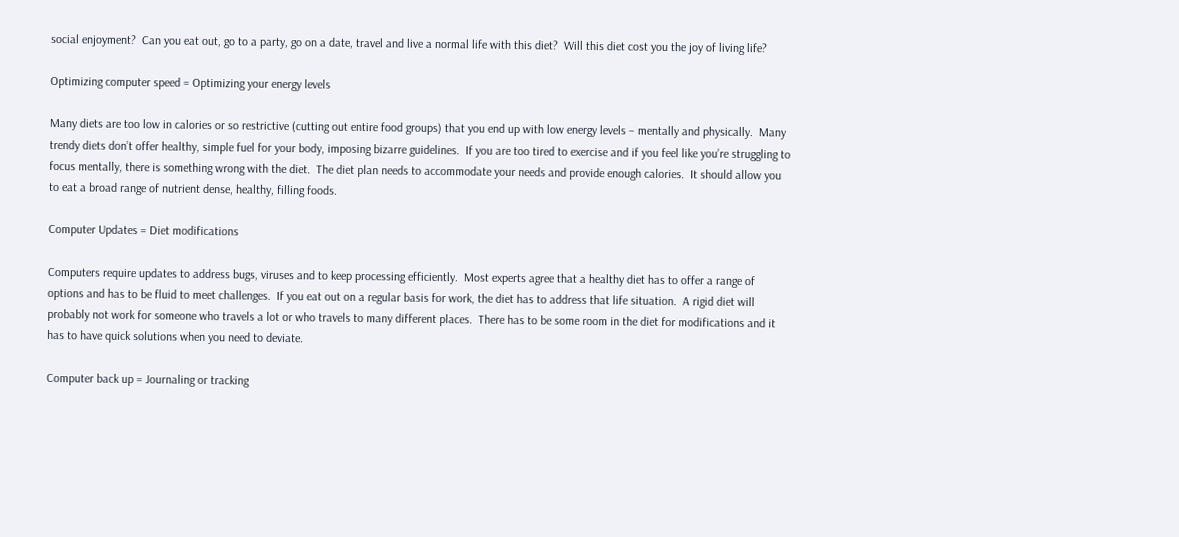social enjoyment?  Can you eat out, go to a party, go on a date, travel and live a normal life with this diet?  Will this diet cost you the joy of living life?

Optimizing computer speed = Optimizing your energy levels

Many diets are too low in calories or so restrictive (cutting out entire food groups) that you end up with low energy levels – mentally and physically.  Many trendy diets don’t offer healthy, simple fuel for your body, imposing bizarre guidelines.  If you are too tired to exercise and if you feel like you’re struggling to focus mentally, there is something wrong with the diet.  The diet plan needs to accommodate your needs and provide enough calories.  It should allow you to eat a broad range of nutrient dense, healthy, filling foods.

Computer Updates = Diet modifications

Computers require updates to address bugs, viruses and to keep processing efficiently.  Most experts agree that a healthy diet has to offer a range of options and has to be fluid to meet challenges.  If you eat out on a regular basis for work, the diet has to address that life situation.  A rigid diet will probably not work for someone who travels a lot or who travels to many different places.  There has to be some room in the diet for modifications and it has to have quick solutions when you need to deviate.

Computer back up = Journaling or tracking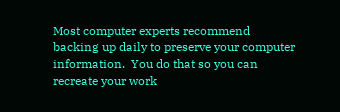Most computer experts recommend backing up daily to preserve your computer information.  You do that so you can recreate your work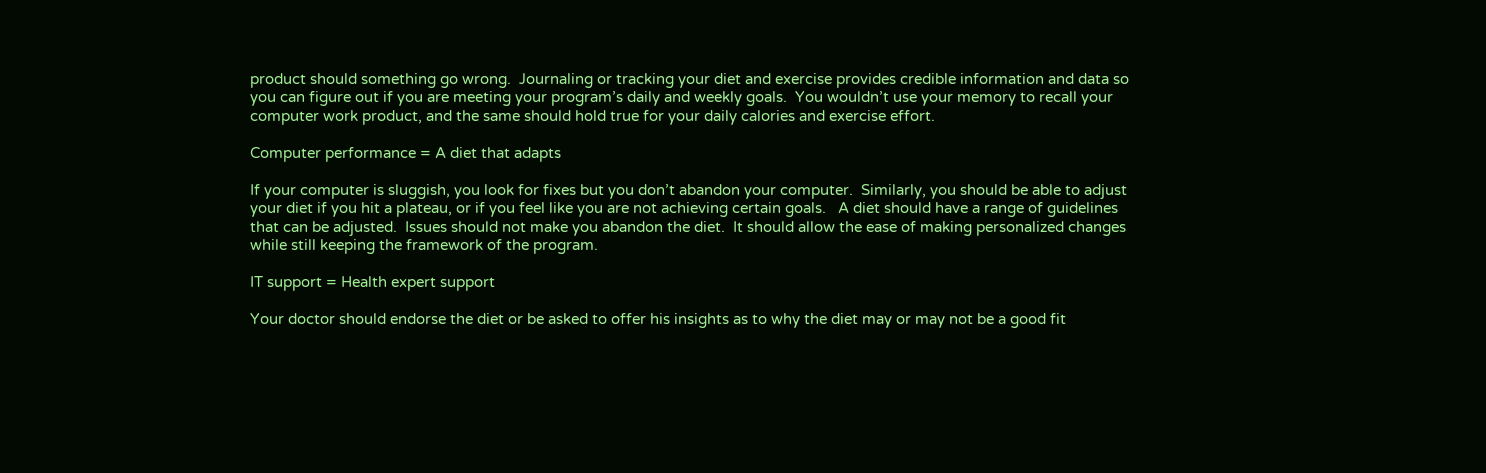product should something go wrong.  Journaling or tracking your diet and exercise provides credible information and data so you can figure out if you are meeting your program’s daily and weekly goals.  You wouldn’t use your memory to recall your computer work product, and the same should hold true for your daily calories and exercise effort.

Computer performance = A diet that adapts

If your computer is sluggish, you look for fixes but you don’t abandon your computer.  Similarly, you should be able to adjust your diet if you hit a plateau, or if you feel like you are not achieving certain goals.   A diet should have a range of guidelines that can be adjusted.  Issues should not make you abandon the diet.  It should allow the ease of making personalized changes while still keeping the framework of the program.

IT support = Health expert support

Your doctor should endorse the diet or be asked to offer his insights as to why the diet may or may not be a good fit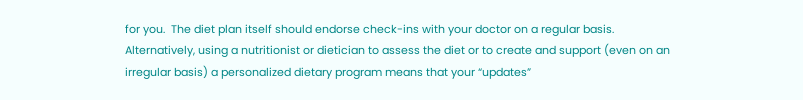for you.  The diet plan itself should endorse check-ins with your doctor on a regular basis.  Alternatively, using a nutritionist or dietician to assess the diet or to create and support (even on an irregular basis) a personalized dietary program means that your “updates”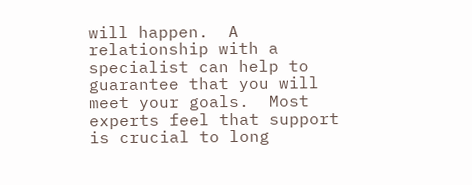will happen.  A relationship with a specialist can help to guarantee that you will meet your goals.  Most experts feel that support is crucial to long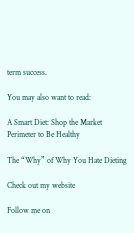term success.

You may also want to read:

A Smart Diet: Shop the Market Perimeter to Be Healthy

The “Why” of Why You Hate Dieting

Check out my website

Follow me on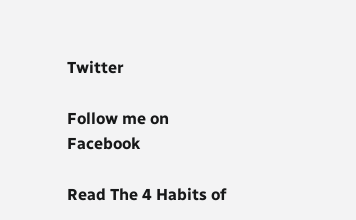Twitter

Follow me on Facebook

Read The 4 Habits of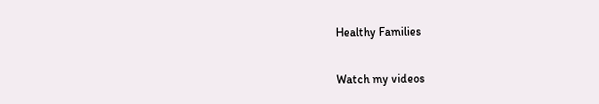Healthy Families

Watch my videos